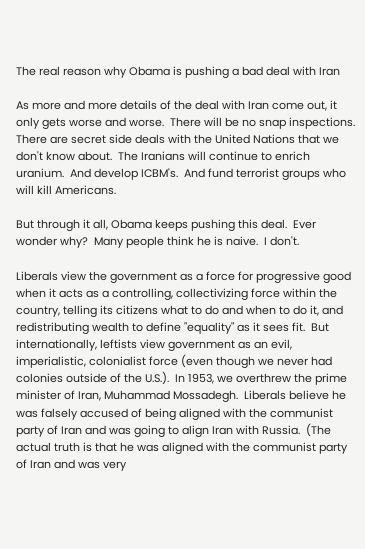The real reason why Obama is pushing a bad deal with Iran

As more and more details of the deal with Iran come out, it only gets worse and worse.  There will be no snap inspections.  There are secret side deals with the United Nations that we don't know about.  The Iranians will continue to enrich uranium.  And develop ICBM's.  And fund terrorist groups who will kill Americans.

But through it all, Obama keeps pushing this deal.  Ever wonder why?  Many people think he is naive.  I don't.

Liberals view the government as a force for progressive good when it acts as a controlling, collectivizing force within the country, telling its citizens what to do and when to do it, and redistributing wealth to define "equality" as it sees fit.  But internationally, leftists view government as an evil, imperialistic, colonialist force (even though we never had colonies outside of the U.S.).  In 1953, we overthrew the prime minister of Iran, Muhammad Mossadegh.  Liberals believe he was falsely accused of being aligned with the communist party of Iran and was going to align Iran with Russia.  (The actual truth is that he was aligned with the communist party of Iran and was very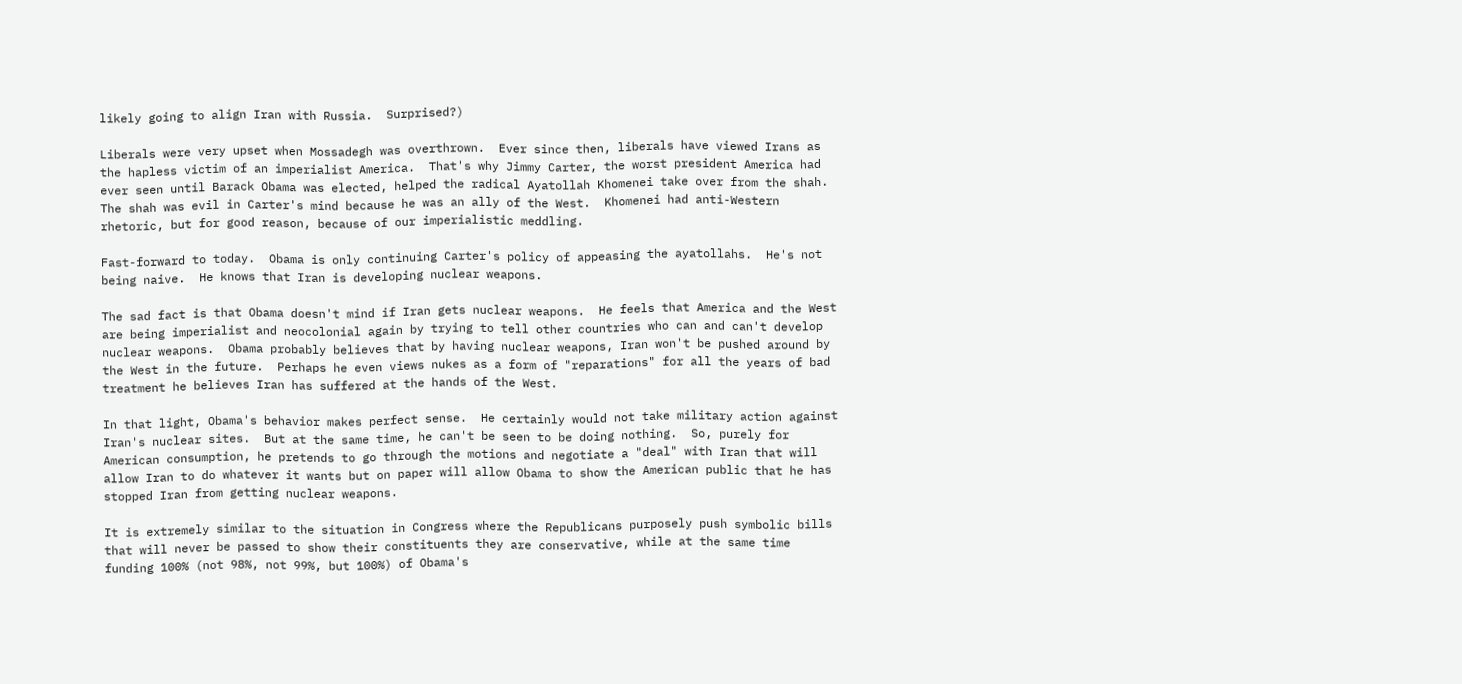likely going to align Iran with Russia.  Surprised?)

Liberals were very upset when Mossadegh was overthrown.  Ever since then, liberals have viewed Irans as the hapless victim of an imperialist America.  That's why Jimmy Carter, the worst president America had ever seen until Barack Obama was elected, helped the radical Ayatollah Khomenei take over from the shah.  The shah was evil in Carter's mind because he was an ally of the West.  Khomenei had anti-Western rhetoric, but for good reason, because of our imperialistic meddling.

Fast-forward to today.  Obama is only continuing Carter's policy of appeasing the ayatollahs.  He's not being naive.  He knows that Iran is developing nuclear weapons.

The sad fact is that Obama doesn't mind if Iran gets nuclear weapons.  He feels that America and the West are being imperialist and neocolonial again by trying to tell other countries who can and can't develop nuclear weapons.  Obama probably believes that by having nuclear weapons, Iran won't be pushed around by the West in the future.  Perhaps he even views nukes as a form of "reparations" for all the years of bad treatment he believes Iran has suffered at the hands of the West.

In that light, Obama's behavior makes perfect sense.  He certainly would not take military action against Iran's nuclear sites.  But at the same time, he can't be seen to be doing nothing.  So, purely for American consumption, he pretends to go through the motions and negotiate a "deal" with Iran that will allow Iran to do whatever it wants but on paper will allow Obama to show the American public that he has stopped Iran from getting nuclear weapons.

It is extremely similar to the situation in Congress where the Republicans purposely push symbolic bills that will never be passed to show their constituents they are conservative, while at the same time funding 100% (not 98%, not 99%, but 100%) of Obama's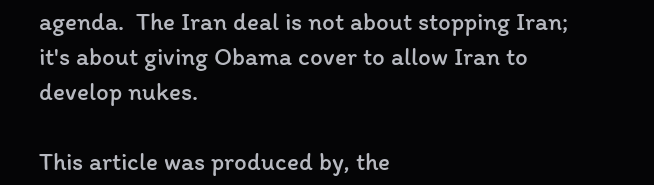agenda.  The Iran deal is not about stopping Iran; it's about giving Obama cover to allow Iran to develop nukes.

This article was produced by, the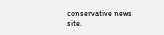conservative news site.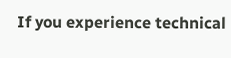If you experience technical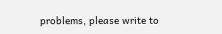problems, please write to